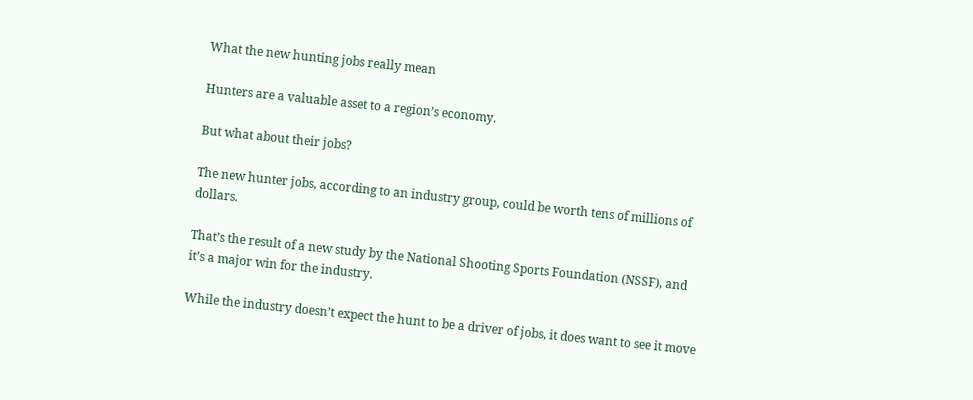What the new hunting jobs really mean

Hunters are a valuable asset to a region’s economy.

But what about their jobs?

The new hunter jobs, according to an industry group, could be worth tens of millions of dollars.

That’s the result of a new study by the National Shooting Sports Foundation (NSSF), and it’s a major win for the industry.

While the industry doesn’t expect the hunt to be a driver of jobs, it does want to see it move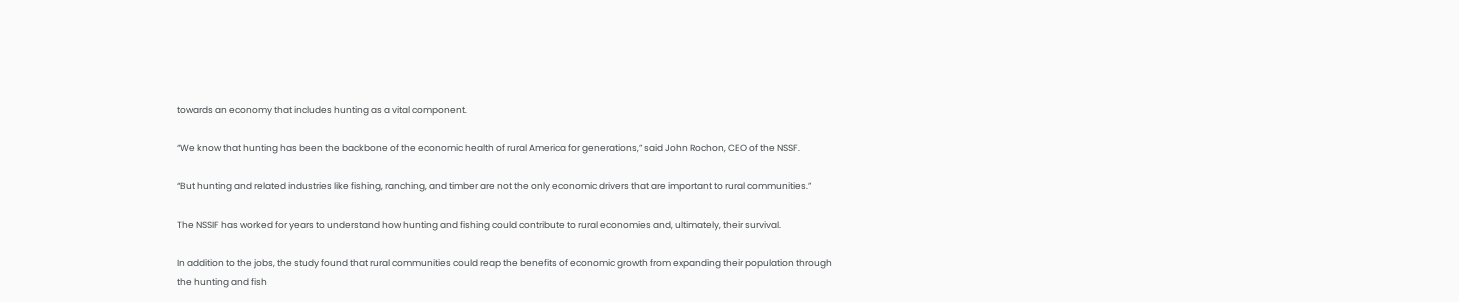towards an economy that includes hunting as a vital component.

“We know that hunting has been the backbone of the economic health of rural America for generations,” said John Rochon, CEO of the NSSF.

“But hunting and related industries like fishing, ranching, and timber are not the only economic drivers that are important to rural communities.”

The NSSIF has worked for years to understand how hunting and fishing could contribute to rural economies and, ultimately, their survival.

In addition to the jobs, the study found that rural communities could reap the benefits of economic growth from expanding their population through the hunting and fish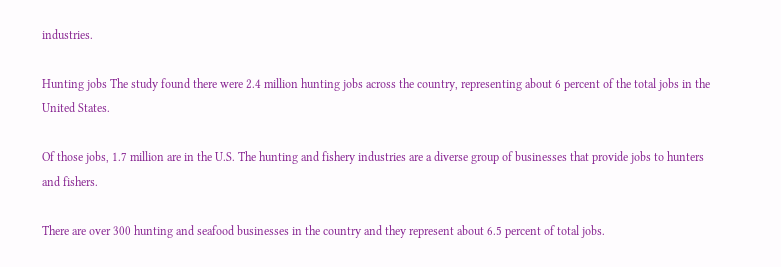industries.

Hunting jobs The study found there were 2.4 million hunting jobs across the country, representing about 6 percent of the total jobs in the United States.

Of those jobs, 1.7 million are in the U.S. The hunting and fishery industries are a diverse group of businesses that provide jobs to hunters and fishers.

There are over 300 hunting and seafood businesses in the country and they represent about 6.5 percent of total jobs.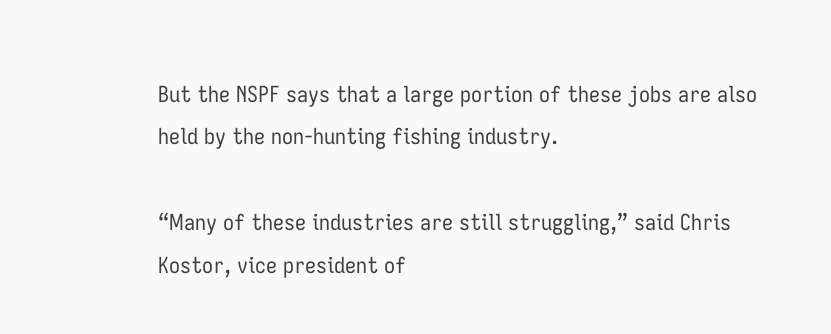But the NSPF says that a large portion of these jobs are also held by the non-hunting fishing industry.

“Many of these industries are still struggling,” said Chris Kostor, vice president of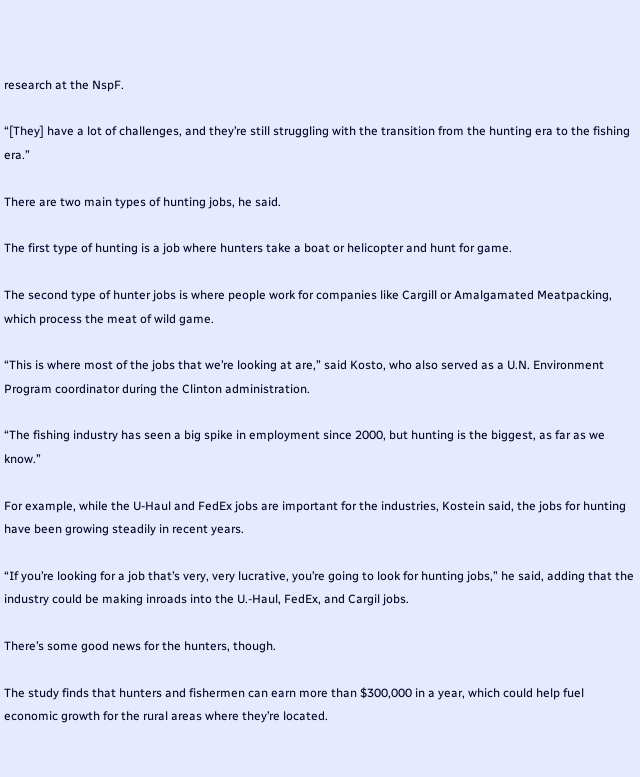research at the NspF.

“[They] have a lot of challenges, and they’re still struggling with the transition from the hunting era to the fishing era.”

There are two main types of hunting jobs, he said.

The first type of hunting is a job where hunters take a boat or helicopter and hunt for game.

The second type of hunter jobs is where people work for companies like Cargill or Amalgamated Meatpacking, which process the meat of wild game.

“This is where most of the jobs that we’re looking at are,” said Kosto, who also served as a U.N. Environment Program coordinator during the Clinton administration.

“The fishing industry has seen a big spike in employment since 2000, but hunting is the biggest, as far as we know.”

For example, while the U-Haul and FedEx jobs are important for the industries, Kostein said, the jobs for hunting have been growing steadily in recent years.

“If you’re looking for a job that’s very, very lucrative, you’re going to look for hunting jobs,” he said, adding that the industry could be making inroads into the U.-Haul, FedEx, and Cargil jobs.

There’s some good news for the hunters, though.

The study finds that hunters and fishermen can earn more than $300,000 in a year, which could help fuel economic growth for the rural areas where they’re located.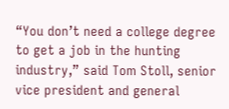“You don’t need a college degree to get a job in the hunting industry,” said Tom Stoll, senior vice president and general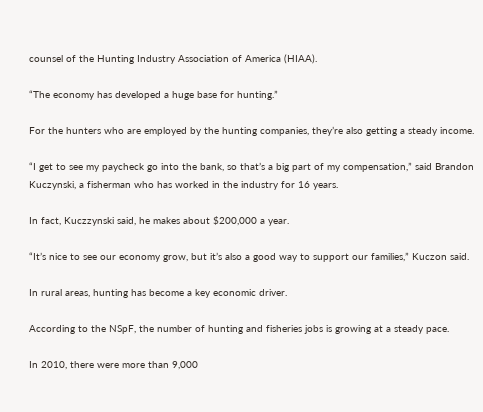counsel of the Hunting Industry Association of America (HIAA).

“The economy has developed a huge base for hunting.”

For the hunters who are employed by the hunting companies, they’re also getting a steady income.

“I get to see my paycheck go into the bank, so that’s a big part of my compensation,” said Brandon Kuczynski, a fisherman who has worked in the industry for 16 years.

In fact, Kuczzynski said, he makes about $200,000 a year.

“It’s nice to see our economy grow, but it’s also a good way to support our families,” Kuczon said.

In rural areas, hunting has become a key economic driver.

According to the NSpF, the number of hunting and fisheries jobs is growing at a steady pace.

In 2010, there were more than 9,000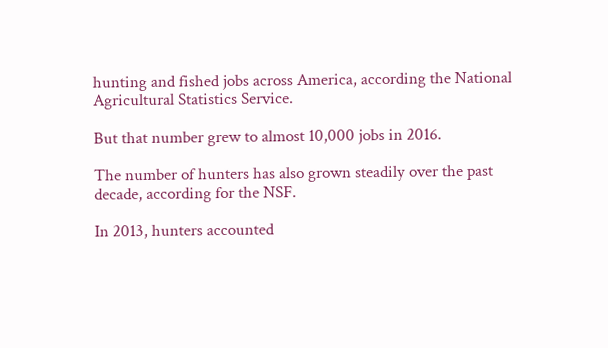hunting and fished jobs across America, according the National Agricultural Statistics Service.

But that number grew to almost 10,000 jobs in 2016.

The number of hunters has also grown steadily over the past decade, according for the NSF.

In 2013, hunters accounted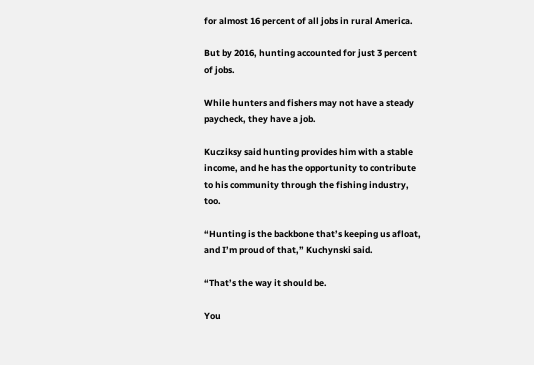for almost 16 percent of all jobs in rural America.

But by 2016, hunting accounted for just 3 percent of jobs.

While hunters and fishers may not have a steady paycheck, they have a job.

Kucziksy said hunting provides him with a stable income, and he has the opportunity to contribute to his community through the fishing industry, too.

“Hunting is the backbone that’s keeping us afloat, and I’m proud of that,” Kuchynski said.

“That’s the way it should be.

You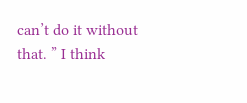can’t do it without that. ” I think